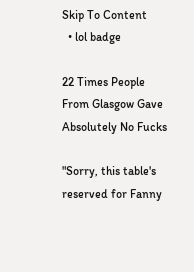Skip To Content
  • lol badge

22 Times People From Glasgow Gave Absolutely No Fucks

"Sorry, this table's reserved for Fanny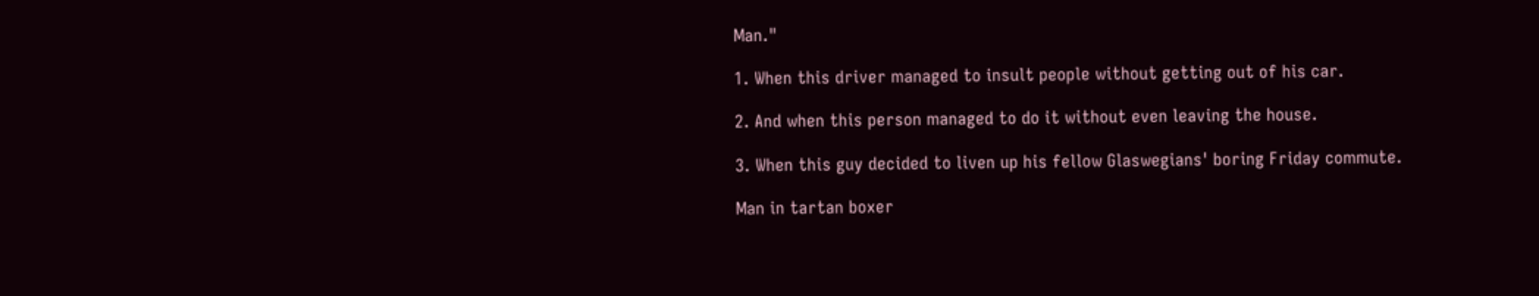Man."

1. When this driver managed to insult people without getting out of his car.

2. And when this person managed to do it without even leaving the house.

3. When this guy decided to liven up his fellow Glaswegians' boring Friday commute.

Man in tartan boxer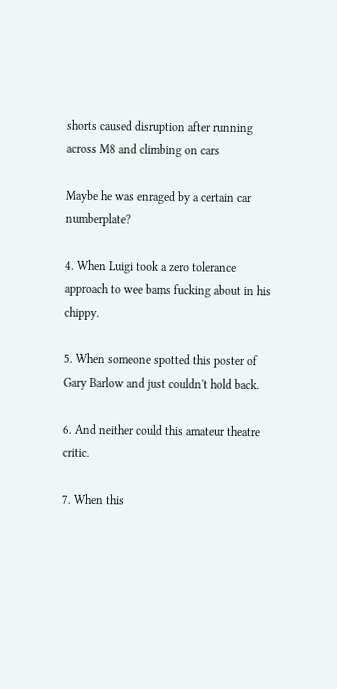shorts caused disruption after running across M8 and climbing on cars

Maybe he was enraged by a certain car numberplate?

4. When Luigi took a zero tolerance approach to wee bams fucking about in his chippy.

5. When someone spotted this poster of Gary Barlow and just couldn't hold back.

6. And neither could this amateur theatre critic.

7. When this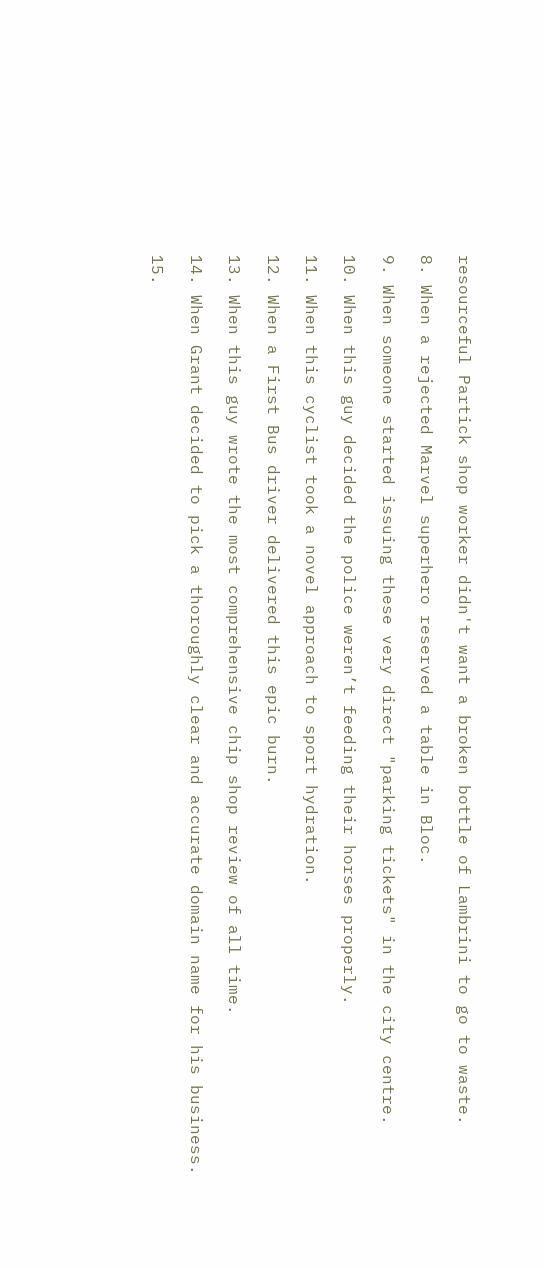resourceful Partick shop worker didn't want a broken bottle of Lambrini to go to waste.

8. When a rejected Marvel superhero reserved a table in Bloc.

9. When someone started issuing these very direct "parking tickets" in the city centre.

10. When this guy decided the police weren’t feeding their horses properly.

11. When this cyclist took a novel approach to sport hydration.

12. When a First Bus driver delivered this epic burn.

13. When this guy wrote the most comprehensive chip shop review of all time.

14. When Grant decided to pick a thoroughly clear and accurate domain name for his business.

15.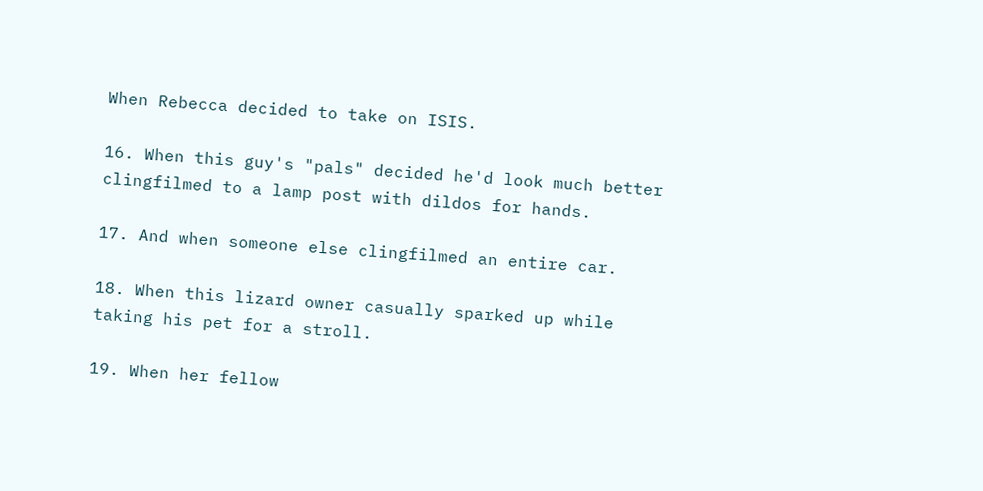When Rebecca decided to take on ISIS.

16. When this guy's "pals" decided he'd look much better clingfilmed to a lamp post with dildos for hands.

17. And when someone else clingfilmed an entire car.

18. When this lizard owner casually sparked up while taking his pet for a stroll.

19. When her fellow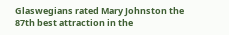Glaswegians rated Mary Johnston the 87th best attraction in the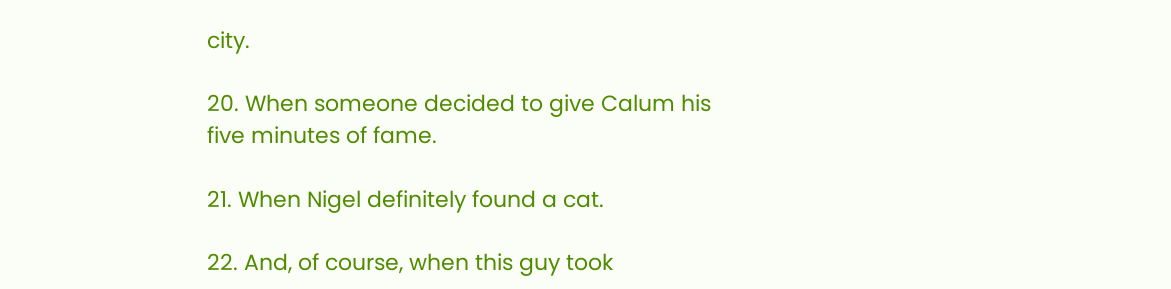city.

20. When someone decided to give Calum his five minutes of fame.

21. When Nigel definitely found a cat.

22. And, of course, when this guy took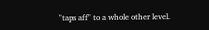"taps aff" to a whole other level.